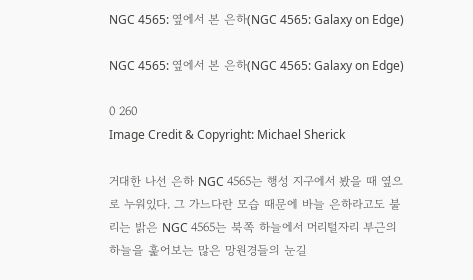NGC 4565: 옆에서 본 은하(NGC 4565: Galaxy on Edge)

NGC 4565: 옆에서 본 은하(NGC 4565: Galaxy on Edge)

0 260
Image Credit & Copyright: Michael Sherick

거대한 나선 은하 NGC 4565는 행성 지구에서 봤을 때 옆으로 누워있다. 그 가느다란 모습 때문에 바늘 은하라고도 불리는 밝은 NGC 4565는 북쪽 하늘에서 머리털자리 부근의 하늘을 훑어보는 많은 망원경들의 눈길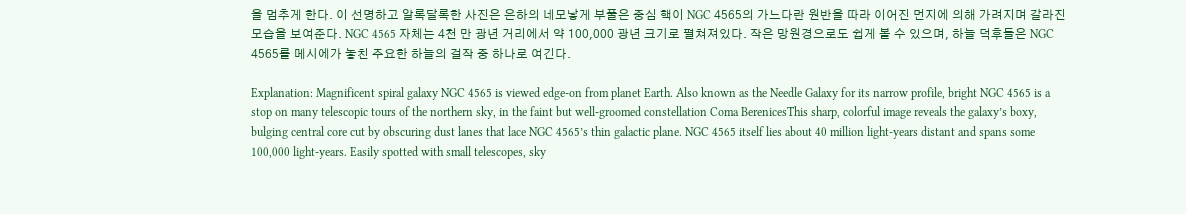을 멈추게 한다. 이 선명하고 알록달록한 사진은 은하의 네모낳게 부풀은 중심 핵이 NGC 4565의 가느다란 원반을 따라 이어진 먼지에 의해 가려지며 갈라진 모습을 보여준다. NGC 4565 자체는 4천 만 광년 거리에서 약 100,000 광년 크기로 펼쳐져있다. 작은 망원경으로도 쉽게 볼 수 있으며, 하늘 덕후들은 NGC 4565를 메시에가 놓친 주요한 하늘의 걸작 중 하나로 여긴다.

Explanation: Magnificent spiral galaxy NGC 4565 is viewed edge-on from planet Earth. Also known as the Needle Galaxy for its narrow profile, bright NGC 4565 is a stop on many telescopic tours of the northern sky, in the faint but well-groomed constellation Coma BerenicesThis sharp, colorful image reveals the galaxy’s boxy, bulging central core cut by obscuring dust lanes that lace NGC 4565’s thin galactic plane. NGC 4565 itself lies about 40 million light-years distant and spans some 100,000 light-years. Easily spotted with small telescopes, sky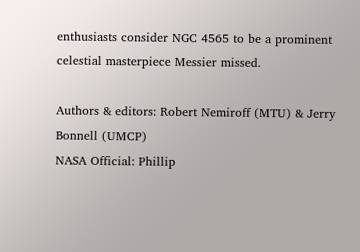enthusiasts consider NGC 4565 to be a prominent celestial masterpiece Messier missed.

Authors & editors: Robert Nemiroff (MTU) & Jerry Bonnell (UMCP)
NASA Official: Phillip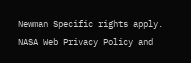Newman Specific rights apply.
NASA Web Privacy Policy and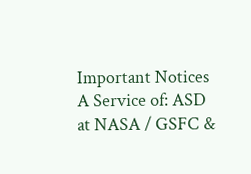Important Notices
A Service of: ASD at NASA / GSFC &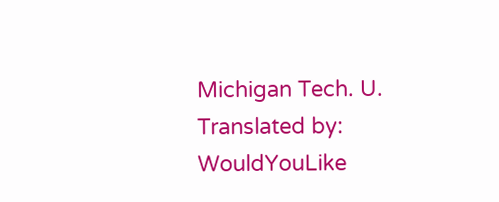Michigan Tech. U.
Translated by: WouldYouLike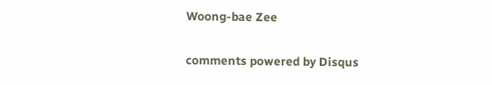Woong-bae Zee

comments powered by Disqus